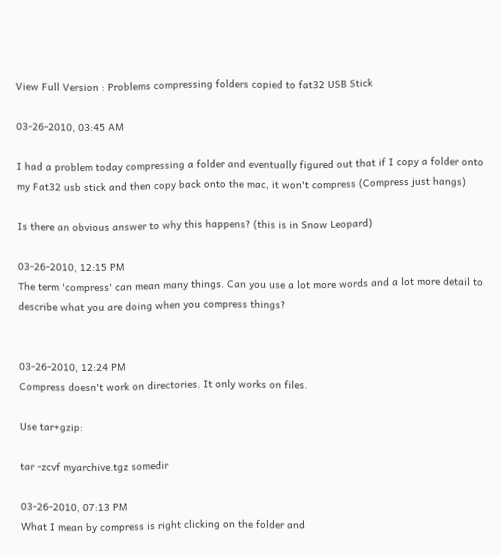View Full Version : Problems compressing folders copied to fat32 USB Stick

03-26-2010, 03:45 AM

I had a problem today compressing a folder and eventually figured out that if I copy a folder onto my Fat32 usb stick and then copy back onto the mac, it won't compress (Compress just hangs)

Is there an obvious answer to why this happens? (this is in Snow Leopard)

03-26-2010, 12:15 PM
The term 'compress' can mean many things. Can you use a lot more words and a lot more detail to describe what you are doing when you compress things?


03-26-2010, 12:24 PM
Compress doesn't work on directories. It only works on files.

Use tar+gzip:

tar -zcvf myarchive.tgz somedir

03-26-2010, 07:13 PM
What I mean by compress is right clicking on the folder and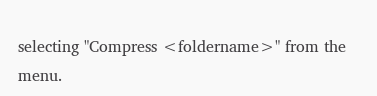selecting "Compress <foldername>" from the menu.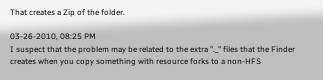That creates a Zip of the folder.

03-26-2010, 08:25 PM
I suspect that the problem may be related to the extra "._" files that the Finder creates when you copy something with resource forks to a non-HFS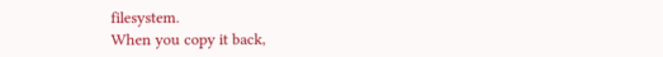filesystem.
When you copy it back,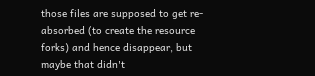those files are supposed to get re-absorbed (to create the resource forks) and hence disappear, but maybe that didn't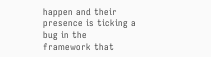happen and their presence is ticking a bug in the framework that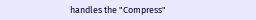handles the "Compress"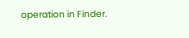operation in Finder.